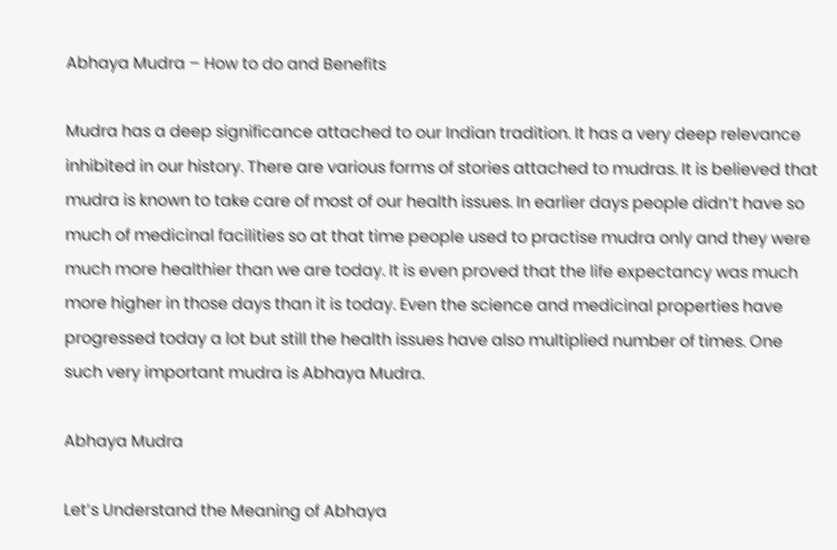Abhaya Mudra – How to do and Benefits

Mudra has a deep significance attached to our Indian tradition. It has a very deep relevance inhibited in our history. There are various forms of stories attached to mudras. It is believed that mudra is known to take care of most of our health issues. In earlier days people didn’t have so much of medicinal facilities so at that time people used to practise mudra only and they were much more healthier than we are today. It is even proved that the life expectancy was much more higher in those days than it is today. Even the science and medicinal properties have progressed today a lot but still the health issues have also multiplied number of times. One such very important mudra is Abhaya Mudra.

Abhaya Mudra

Let’s Understand the Meaning of Abhaya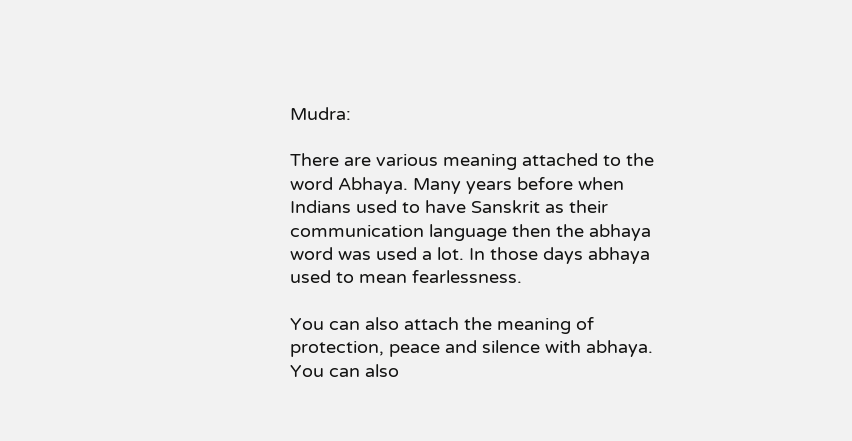Mudra:

There are various meaning attached to the word Abhaya. Many years before when Indians used to have Sanskrit as their communication language then the abhaya word was used a lot. In those days abhaya used to mean fearlessness.

You can also attach the meaning of protection, peace and silence with abhaya. You can also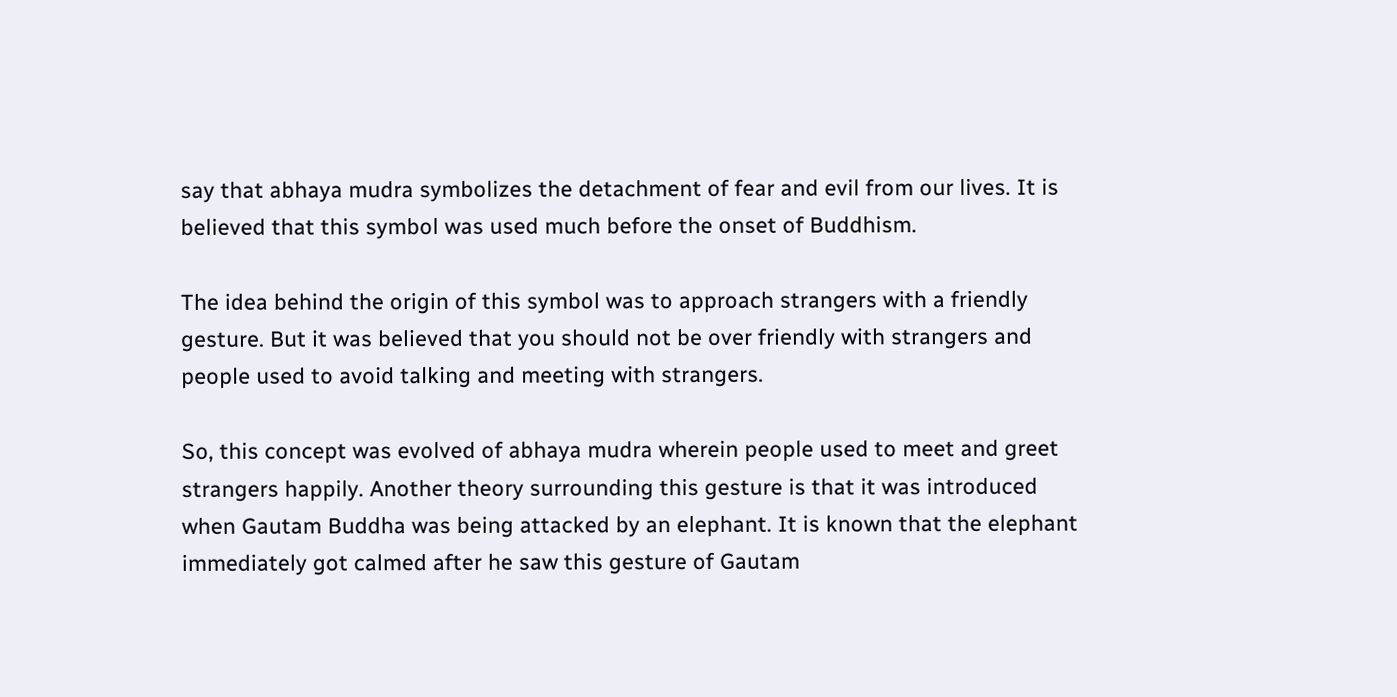say that abhaya mudra symbolizes the detachment of fear and evil from our lives. It is believed that this symbol was used much before the onset of Buddhism.

The idea behind the origin of this symbol was to approach strangers with a friendly gesture. But it was believed that you should not be over friendly with strangers and people used to avoid talking and meeting with strangers.

So, this concept was evolved of abhaya mudra wherein people used to meet and greet strangers happily. Another theory surrounding this gesture is that it was introduced when Gautam Buddha was being attacked by an elephant. It is known that the elephant immediately got calmed after he saw this gesture of Gautam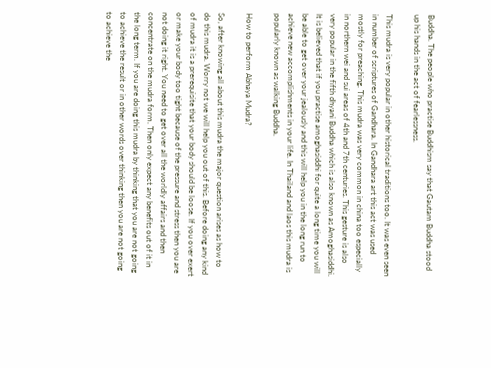Buddha. The people who practise Buddhism say that Gautam Buddha stood up his hands in the act of fearlessness.

This mudra is very popular in other historical traditions too. It was even seen in number of scriptures of Gandhara. In Gandhara art this act was used mostly for preaching. This mudra was very common in china too especially in northern wei and sui areas of 4th and 7th centuries. This gesture is also very popular in the fifth dhyani Buddha which is also known as Amoghasiddhi. It is believed that if you practise amoghasiddhi for quite a long time you will be able to get over your jealously and this will help you in the long run to achieve new accomplishments in your life. In Thailand and laos this mudra is popularly known as walking Buddha.

How to perform Abhaya Mudra?

So, after knowing all about this mudra the major question arises as how to do this mudra. Worry not we will help you out of this. Before doing any kind of mudra it is a prerequisite that your body should be loose. If you over exert or make your body too tight because of the pressure and stress then you are not doing it right. You need to get over all the worldly affairs and then concentrate on the mudra form. Then only expect any benefits out of it in the long term. If you are doing this mudra by thinking that you are not going to achieve the result or in other words over thinking then you are not going to achieve the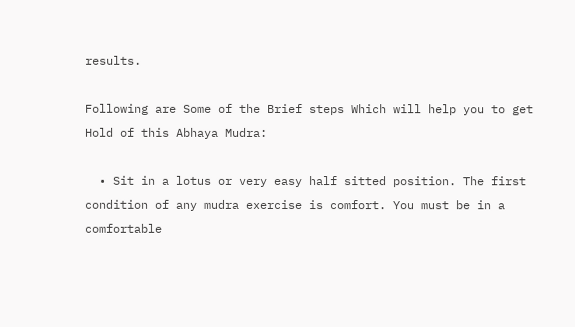results.

Following are Some of the Brief steps Which will help you to get Hold of this Abhaya Mudra:

  • Sit in a lotus or very easy half sitted position. The first condition of any mudra exercise is comfort. You must be in a comfortable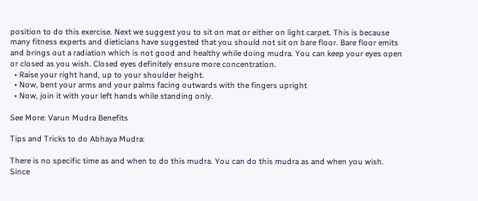position to do this exercise. Next we suggest you to sit on mat or either on light carpet. This is because many fitness experts and dieticians have suggested that you should not sit on bare floor. Bare floor emits and brings out a radiation which is not good and healthy while doing mudra. You can keep your eyes open or closed as you wish. Closed eyes definitely ensure more concentration.
  • Raise your right hand, up to your shoulder height.
  • Now, bent your arms and your palms facing outwards with the fingers upright
  • Now, join it with your left hands while standing only.

See More: Varun Mudra Benefits

Tips and Tricks to do Abhaya Mudra:

There is no specific time as and when to do this mudra. You can do this mudra as and when you wish. Since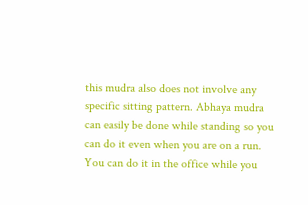this mudra also does not involve any specific sitting pattern. Abhaya mudra can easily be done while standing so you can do it even when you are on a run. You can do it in the office while you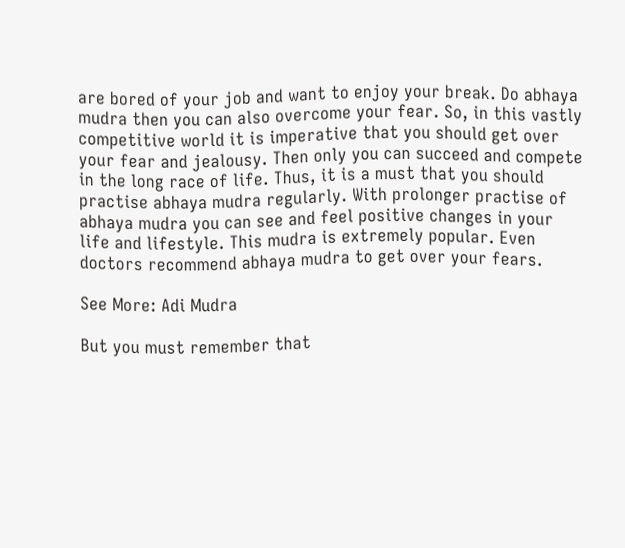are bored of your job and want to enjoy your break. Do abhaya mudra then you can also overcome your fear. So, in this vastly competitive world it is imperative that you should get over your fear and jealousy. Then only you can succeed and compete in the long race of life. Thus, it is a must that you should practise abhaya mudra regularly. With prolonger practise of abhaya mudra you can see and feel positive changes in your life and lifestyle. This mudra is extremely popular. Even doctors recommend abhaya mudra to get over your fears.

See More: Adi Mudra

But you must remember that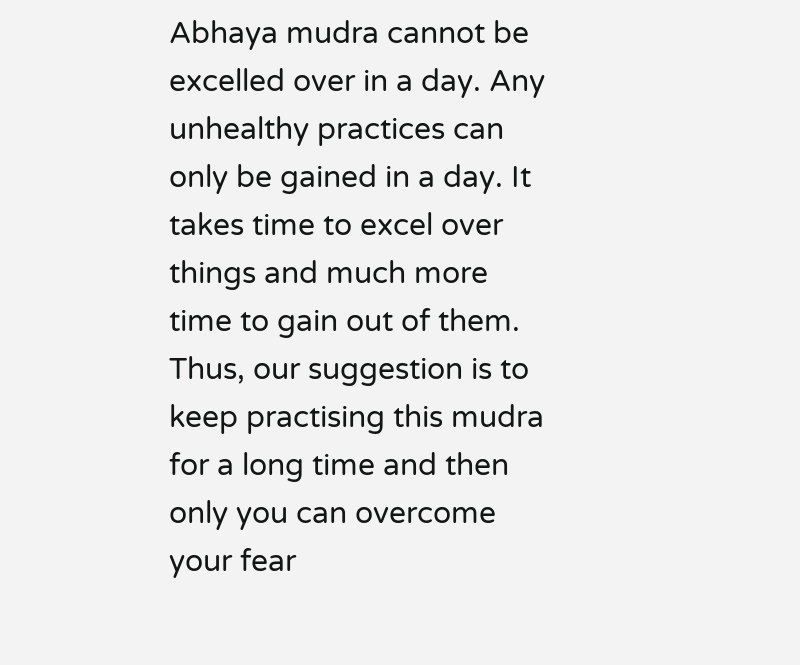Abhaya mudra cannot be excelled over in a day. Any unhealthy practices can only be gained in a day. It takes time to excel over things and much more time to gain out of them. Thus, our suggestion is to keep practising this mudra for a long time and then only you can overcome your fear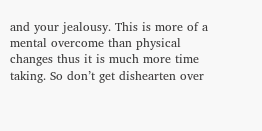and your jealousy. This is more of a mental overcome than physical changes thus it is much more time taking. So don’t get dishearten over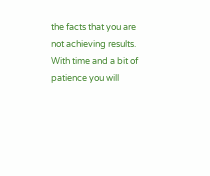the facts that you are not achieving results. With time and a bit of patience you will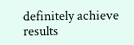definitely achieve results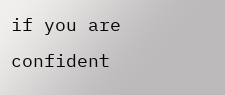if you are confident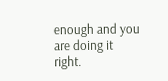enough and you are doing it right.